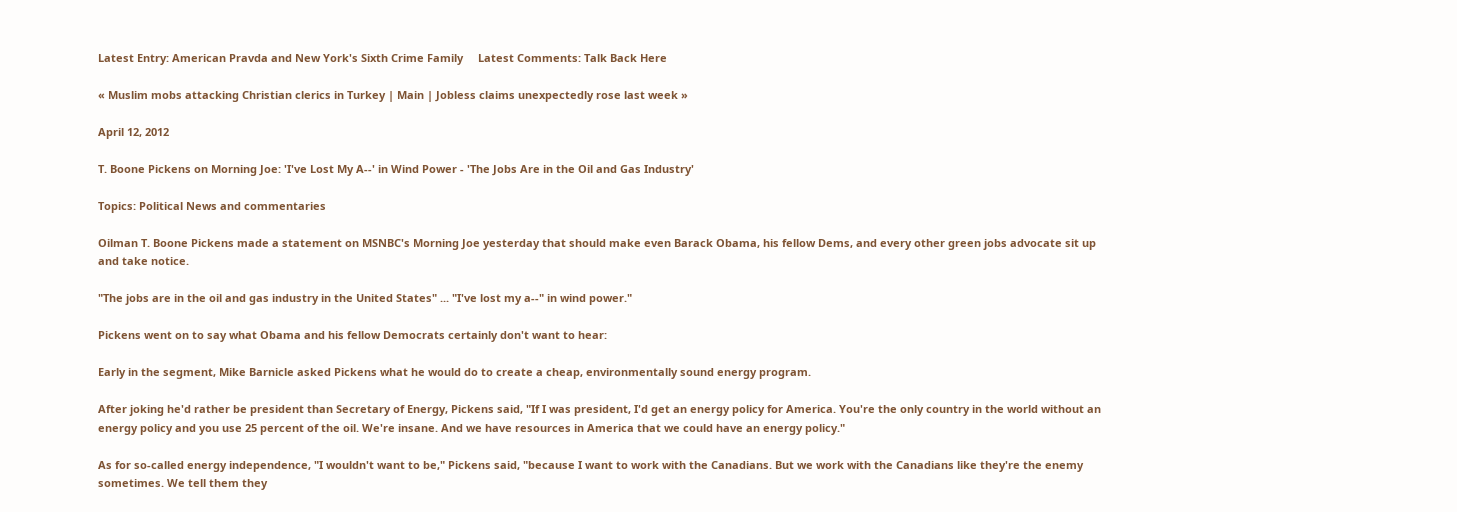Latest Entry: American Pravda and New York's Sixth Crime Family     Latest Comments: Talk Back Here

« Muslim mobs attacking Christian clerics in Turkey | Main | Jobless claims unexpectedly rose last week »

April 12, 2012

T. Boone Pickens on Morning Joe: 'I've Lost My A--' in Wind Power - 'The Jobs Are in the Oil and Gas Industry'

Topics: Political News and commentaries

Oilman T. Boone Pickens made a statement on MSNBC's Morning Joe yesterday that should make even Barack Obama, his fellow Dems, and every other green jobs advocate sit up and take notice.

"The jobs are in the oil and gas industry in the United States" ... "I've lost my a--" in wind power."

Pickens went on to say what Obama and his fellow Democrats certainly don't want to hear:

Early in the segment, Mike Barnicle asked Pickens what he would do to create a cheap, environmentally sound energy program.

After joking he'd rather be president than Secretary of Energy, Pickens said, "If I was president, I'd get an energy policy for America. You're the only country in the world without an energy policy and you use 25 percent of the oil. We're insane. And we have resources in America that we could have an energy policy."

As for so-called energy independence, "I wouldn't want to be," Pickens said, "because I want to work with the Canadians. But we work with the Canadians like they're the enemy sometimes. We tell them they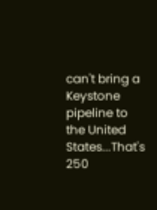can't bring a Keystone pipeline to the United States...That's 250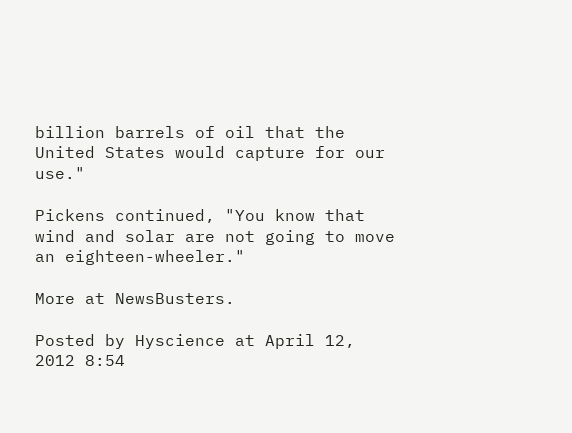billion barrels of oil that the United States would capture for our use."

Pickens continued, "You know that wind and solar are not going to move an eighteen-wheeler."

More at NewsBusters.

Posted by Hyscience at April 12, 2012 8:54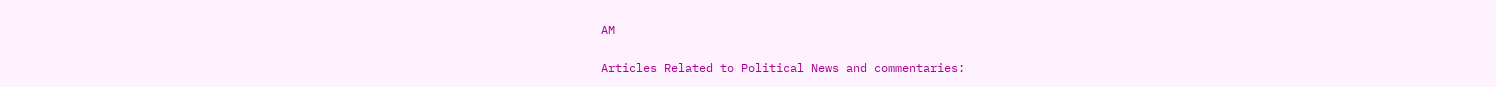AM

Articles Related to Political News and commentaries: